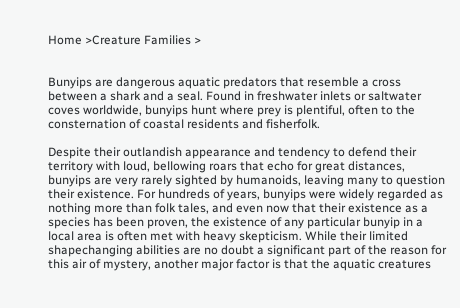Home >Creature Families >


Bunyips are dangerous aquatic predators that resemble a cross between a shark and a seal. Found in freshwater inlets or saltwater coves worldwide, bunyips hunt where prey is plentiful, often to the consternation of coastal residents and fisherfolk.

Despite their outlandish appearance and tendency to defend their territory with loud, bellowing roars that echo for great distances, bunyips are very rarely sighted by humanoids, leaving many to question their existence. For hundreds of years, bunyips were widely regarded as nothing more than folk tales, and even now that their existence as a species has been proven, the existence of any particular bunyip in a local area is often met with heavy skepticism. While their limited shapechanging abilities are no doubt a significant part of the reason for this air of mystery, another major factor is that the aquatic creatures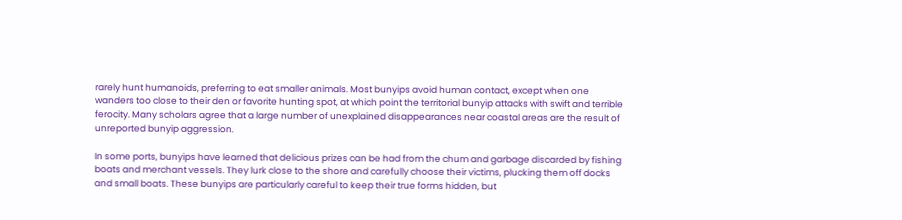rarely hunt humanoids, preferring to eat smaller animals. Most bunyips avoid human contact, except when one wanders too close to their den or favorite hunting spot, at which point the territorial bunyip attacks with swift and terrible ferocity. Many scholars agree that a large number of unexplained disappearances near coastal areas are the result of unreported bunyip aggression.

In some ports, bunyips have learned that delicious prizes can be had from the chum and garbage discarded by fishing boats and merchant vessels. They lurk close to the shore and carefully choose their victims, plucking them off docks and small boats. These bunyips are particularly careful to keep their true forms hidden, but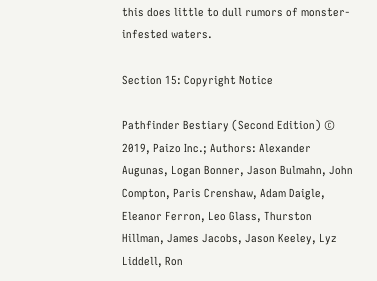this does little to dull rumors of monster-infested waters.

Section 15: Copyright Notice

Pathfinder Bestiary (Second Edition) © 2019, Paizo Inc.; Authors: Alexander Augunas, Logan Bonner, Jason Bulmahn, John Compton, Paris Crenshaw, Adam Daigle, Eleanor Ferron, Leo Glass, Thurston Hillman, James Jacobs, Jason Keeley, Lyz Liddell, Ron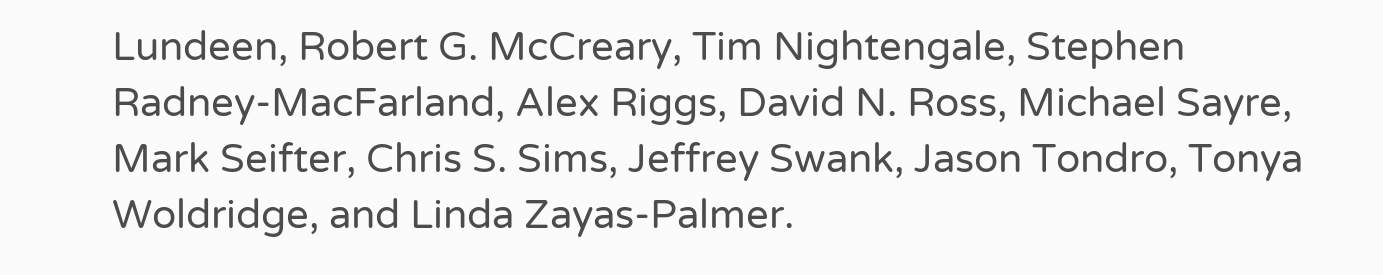Lundeen, Robert G. McCreary, Tim Nightengale, Stephen Radney-MacFarland, Alex Riggs, David N. Ross, Michael Sayre, Mark Seifter, Chris S. Sims, Jeffrey Swank, Jason Tondro, Tonya Woldridge, and Linda Zayas-Palmer.